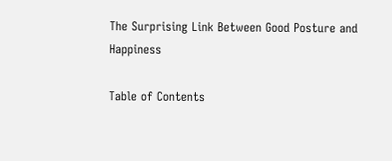The Surprising Link Between Good Posture and Happiness

Table of Contents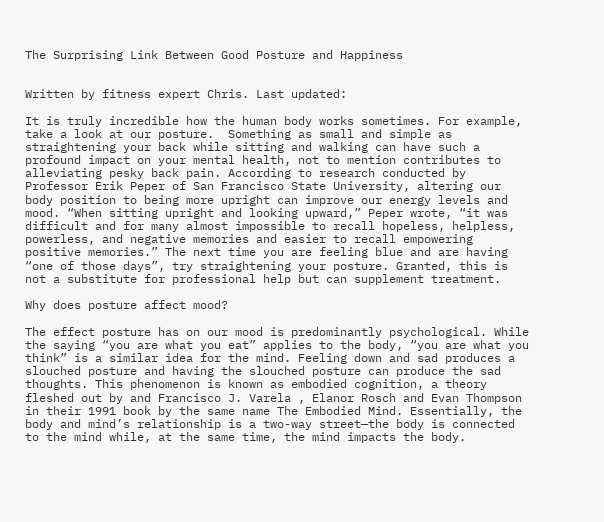The Surprising Link Between Good Posture and Happiness


Written by fitness expert Chris. Last updated:

It is truly incredible how the human body works sometimes. For example, take a look at our posture.  Something as small and simple as straightening your back while sitting and walking can have such a profound impact on your mental health, not to mention contributes to alleviating pesky back pain. According to research conducted by Professor Erik Peper of San Francisco State University, altering our body position to being more upright can improve our energy levels and mood. “When sitting upright and looking upward,” Peper wrote, “it was difficult and for many almost impossible to recall hopeless, helpless, powerless, and negative memories and easier to recall empowering positive memories.” The next time you are feeling blue and are having “one of those days”, try straightening your posture. Granted, this is not a substitute for professional help but can supplement treatment.

Why does posture affect mood?

The effect posture has on our mood is predominantly psychological. While the saying “you are what you eat” applies to the body, “you are what you think” is a similar idea for the mind. Feeling down and sad produces a slouched posture and having the slouched posture can produce the sad thoughts. This phenomenon is known as embodied cognition, a theory fleshed out by and Francisco J. Varela , Elanor Rosch and Evan Thompson in their 1991 book by the same name The Embodied Mind. Essentially, the body and mind’s relationship is a two-way street—the body is connected to the mind while, at the same time, the mind impacts the body.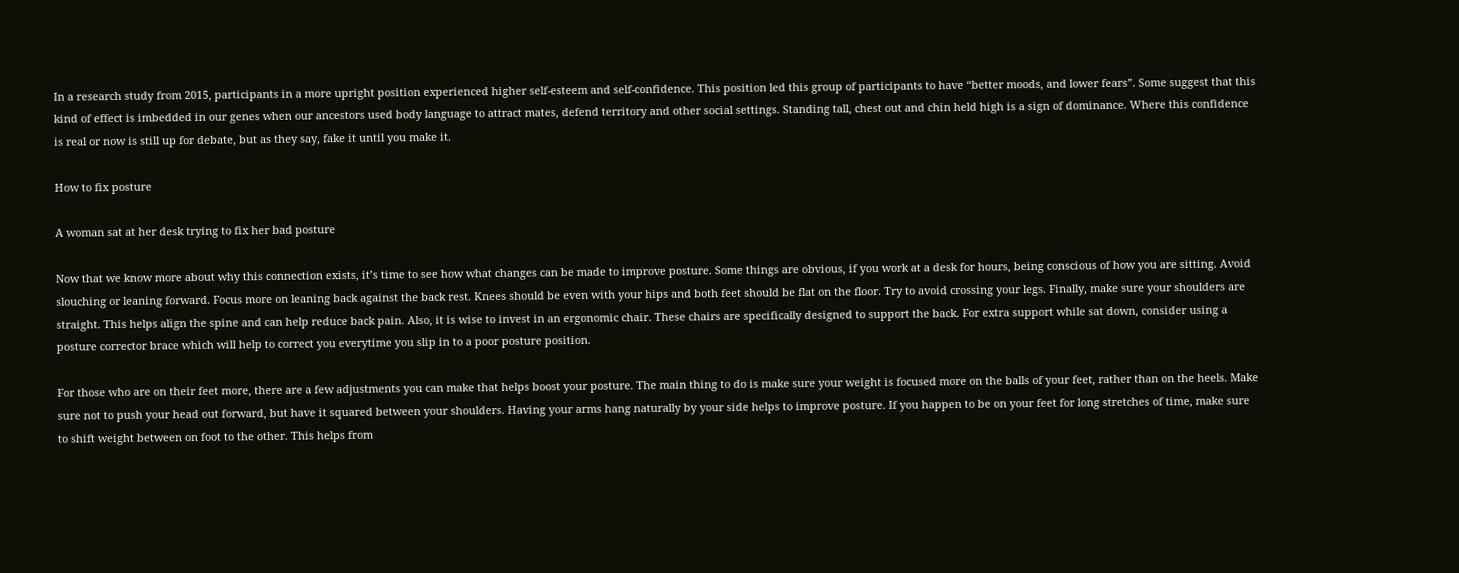In a research study from 2015, participants in a more upright position experienced higher self-esteem and self-confidence. This position led this group of participants to have “better moods, and lower fears”. Some suggest that this kind of effect is imbedded in our genes when our ancestors used body language to attract mates, defend territory and other social settings. Standing tall, chest out and chin held high is a sign of dominance. Where this confidence is real or now is still up for debate, but as they say, fake it until you make it.

How to fix posture

A woman sat at her desk trying to fix her bad posture

Now that we know more about why this connection exists, it’s time to see how what changes can be made to improve posture. Some things are obvious, if you work at a desk for hours, being conscious of how you are sitting. Avoid slouching or leaning forward. Focus more on leaning back against the back rest. Knees should be even with your hips and both feet should be flat on the floor. Try to avoid crossing your legs. Finally, make sure your shoulders are straight. This helps align the spine and can help reduce back pain. Also, it is wise to invest in an ergonomic chair. These chairs are specifically designed to support the back. For extra support while sat down, consider using a posture corrector brace which will help to correct you everytime you slip in to a poor posture position.

For those who are on their feet more, there are a few adjustments you can make that helps boost your posture. The main thing to do is make sure your weight is focused more on the balls of your feet, rather than on the heels. Make sure not to push your head out forward, but have it squared between your shoulders. Having your arms hang naturally by your side helps to improve posture. If you happen to be on your feet for long stretches of time, make sure to shift weight between on foot to the other. This helps from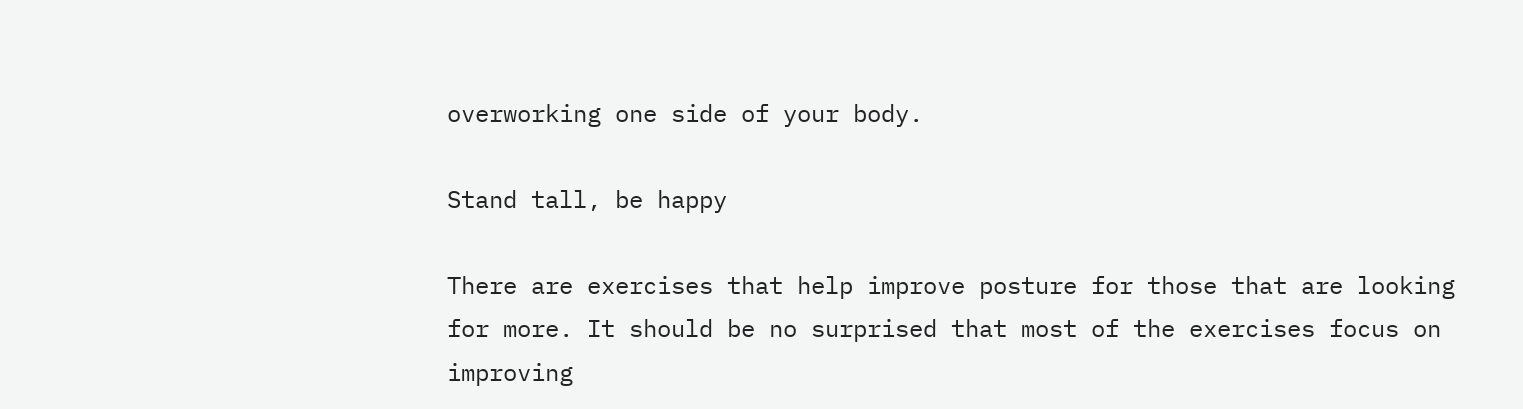overworking one side of your body.

Stand tall, be happy

There are exercises that help improve posture for those that are looking for more. It should be no surprised that most of the exercises focus on improving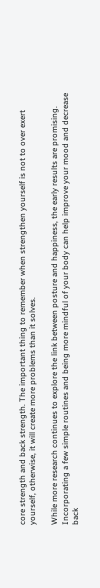core strength and back strength. The important thing to remember when strengthen yourself is not to over exert yourself, otherwise, it will create more problems than it solves.

While more research continues to explore the link between posture and happiness, the early results are promising. Incorporating a few simple routines and being more mindful of your body can help improve your mood and decrease back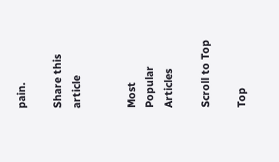pain.

Share this article


Most Popular Articles

Scroll to Top

Top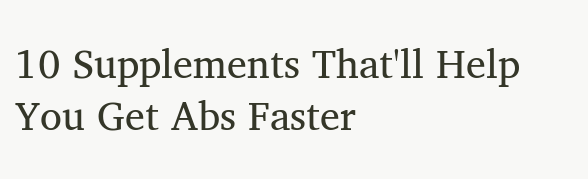10 Supplements That'll Help You Get Abs Faster